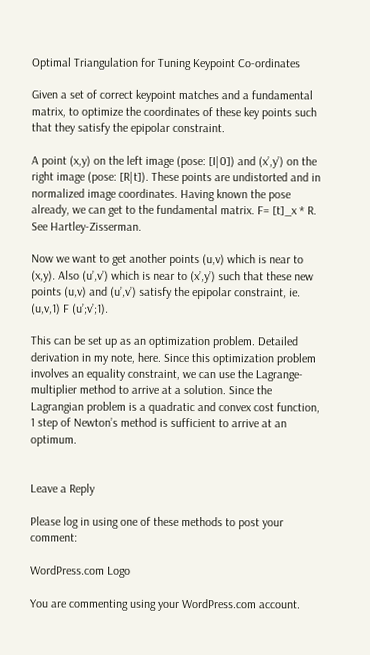Optimal Triangulation for Tuning Keypoint Co-ordinates

Given a set of correct keypoint matches and a fundamental matrix, to optimize the coordinates of these key points such that they satisfy the epipolar constraint.

A point (x,y) on the left image (pose: [I|0]) and (x’,y’) on the right image (pose: [R|t]). These points are undistorted and in normalized image coordinates. Having known the pose already, we can get to the fundamental matrix. F= [t]_x * R. See Hartley-Zisserman.

Now we want to get another points (u,v) which is near to (x,y). Also (u’,v’) which is near to (x’,y’) such that these new points (u,v) and (u’,v’) satisfy the epipolar constraint, ie. (u,v,1) F (u’;v’;1).

This can be set up as an optimization problem. Detailed derivation in my note, here. Since this optimization problem involves an equality constraint, we can use the Lagrange-multiplier method to arrive at a solution. Since the Lagrangian problem is a quadratic and convex cost function, 1 step of Newton’s method is sufficient to arrive at an optimum.


Leave a Reply

Please log in using one of these methods to post your comment:

WordPress.com Logo

You are commenting using your WordPress.com account.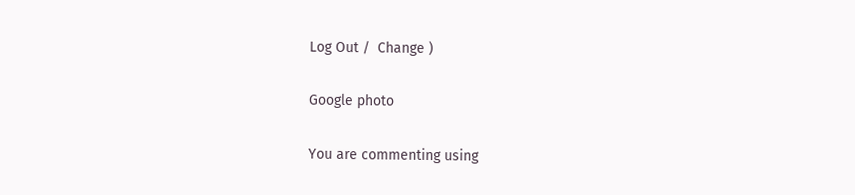Log Out /  Change )

Google photo

You are commenting using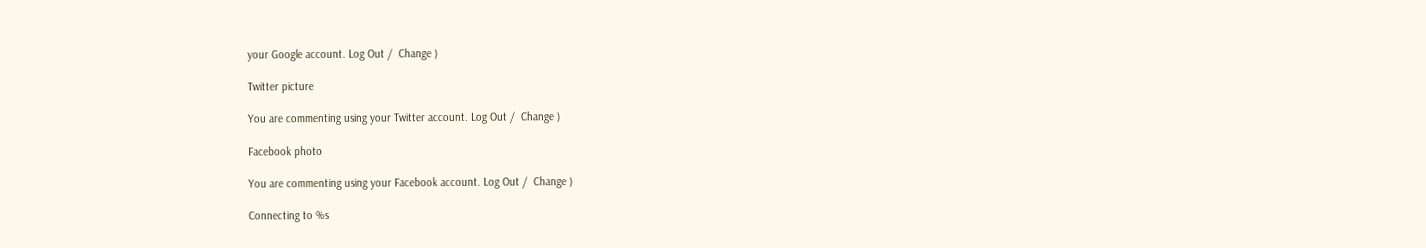your Google account. Log Out /  Change )

Twitter picture

You are commenting using your Twitter account. Log Out /  Change )

Facebook photo

You are commenting using your Facebook account. Log Out /  Change )

Connecting to %s